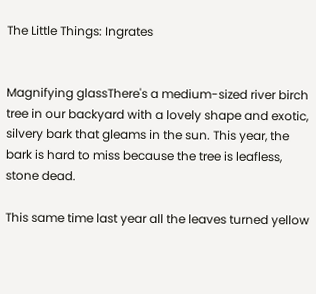The Little Things: Ingrates


Magnifying glassThere's a medium-sized river birch tree in our backyard with a lovely shape and exotic, silvery bark that gleams in the sun. This year, the bark is hard to miss because the tree is leafless, stone dead.

This same time last year all the leaves turned yellow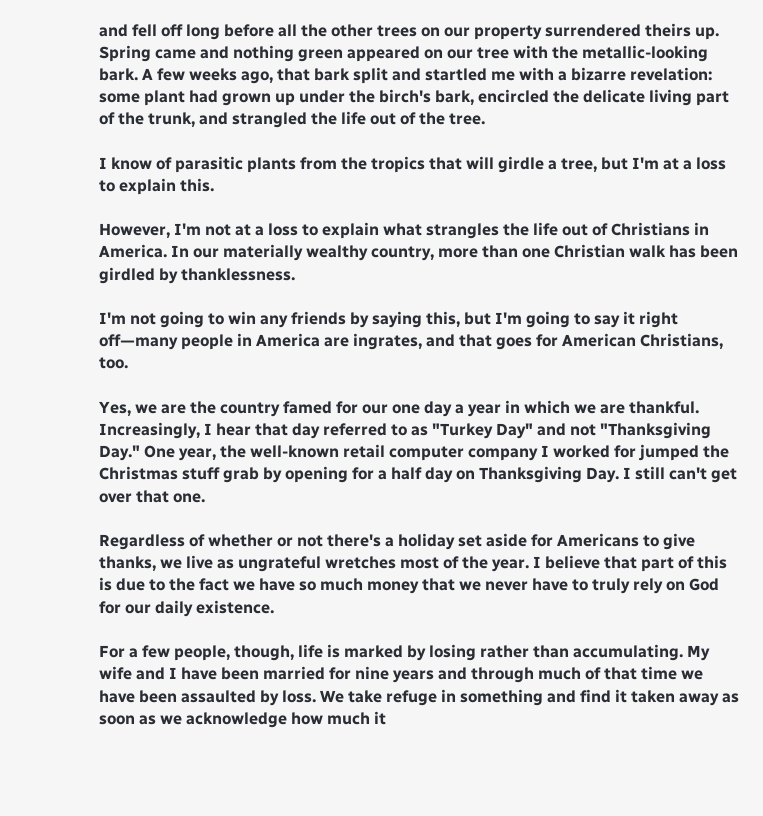and fell off long before all the other trees on our property surrendered theirs up. Spring came and nothing green appeared on our tree with the metallic-looking bark. A few weeks ago, that bark split and startled me with a bizarre revelation: some plant had grown up under the birch's bark, encircled the delicate living part of the trunk, and strangled the life out of the tree.

I know of parasitic plants from the tropics that will girdle a tree, but I'm at a loss to explain this.

However, I'm not at a loss to explain what strangles the life out of Christians in America. In our materially wealthy country, more than one Christian walk has been girdled by thanklessness.

I'm not going to win any friends by saying this, but I'm going to say it right off—many people in America are ingrates, and that goes for American Christians, too.

Yes, we are the country famed for our one day a year in which we are thankful. Increasingly, I hear that day referred to as "Turkey Day" and not "Thanksgiving Day." One year, the well-known retail computer company I worked for jumped the Christmas stuff grab by opening for a half day on Thanksgiving Day. I still can't get over that one.

Regardless of whether or not there's a holiday set aside for Americans to give thanks, we live as ungrateful wretches most of the year. I believe that part of this is due to the fact we have so much money that we never have to truly rely on God for our daily existence.

For a few people, though, life is marked by losing rather than accumulating. My wife and I have been married for nine years and through much of that time we have been assaulted by loss. We take refuge in something and find it taken away as soon as we acknowledge how much it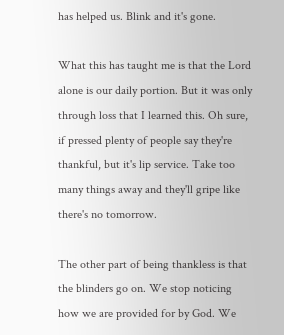has helped us. Blink and it's gone.

What this has taught me is that the Lord alone is our daily portion. But it was only through loss that I learned this. Oh sure, if pressed plenty of people say they're thankful, but it's lip service. Take too many things away and they'll gripe like there's no tomorrow.

The other part of being thankless is that the blinders go on. We stop noticing how we are provided for by God. We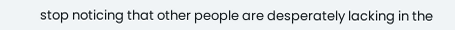stop noticing that other people are desperately lacking in the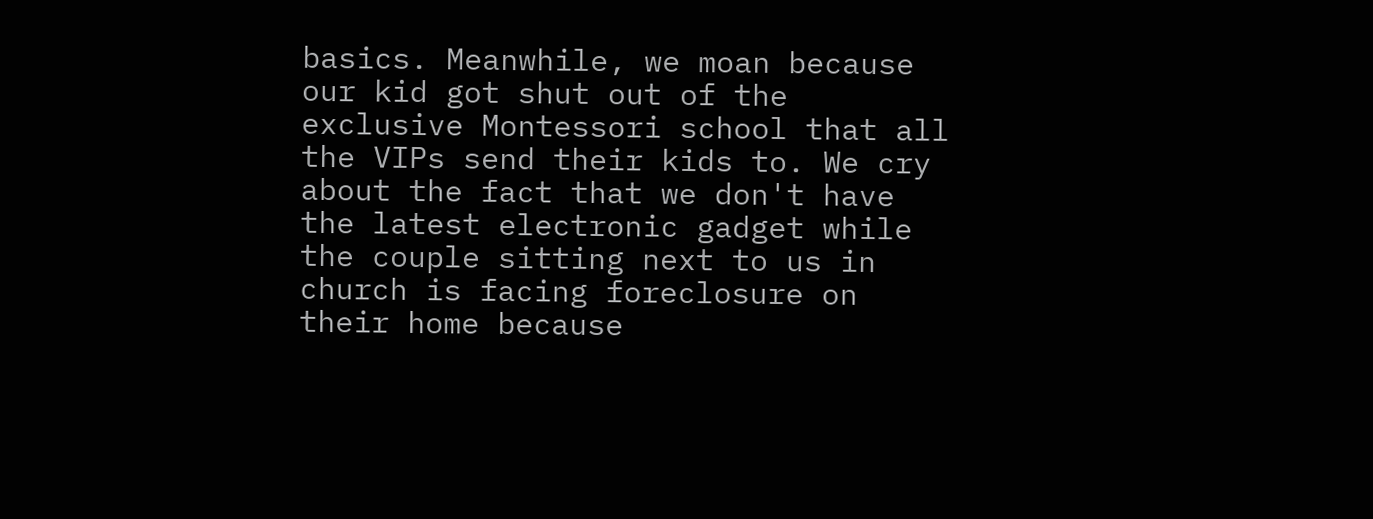basics. Meanwhile, we moan because our kid got shut out of the exclusive Montessori school that all the VIPs send their kids to. We cry about the fact that we don't have the latest electronic gadget while the couple sitting next to us in church is facing foreclosure on their home because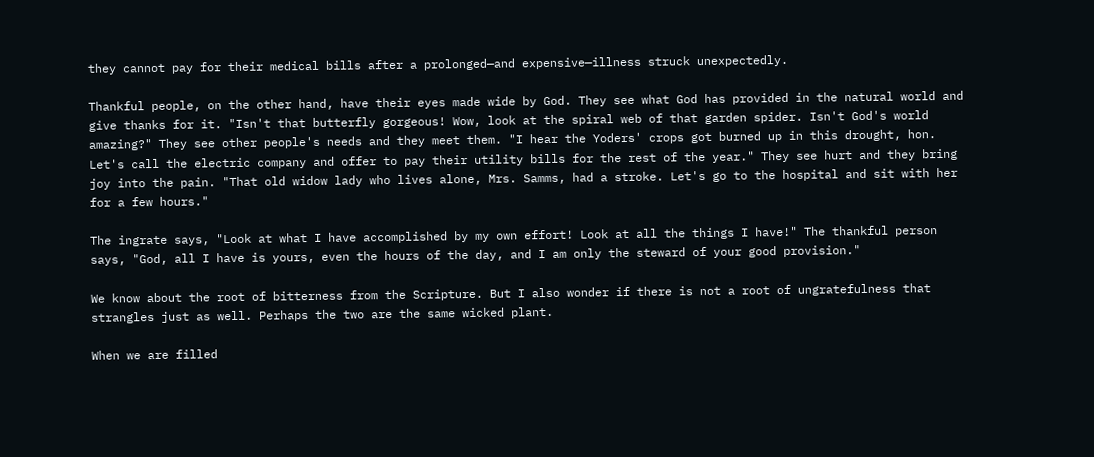they cannot pay for their medical bills after a prolonged—and expensive—illness struck unexpectedly.

Thankful people, on the other hand, have their eyes made wide by God. They see what God has provided in the natural world and give thanks for it. "Isn't that butterfly gorgeous! Wow, look at the spiral web of that garden spider. Isn't God's world amazing?" They see other people's needs and they meet them. "I hear the Yoders' crops got burned up in this drought, hon. Let's call the electric company and offer to pay their utility bills for the rest of the year." They see hurt and they bring joy into the pain. "That old widow lady who lives alone, Mrs. Samms, had a stroke. Let's go to the hospital and sit with her for a few hours."

The ingrate says, "Look at what I have accomplished by my own effort! Look at all the things I have!" The thankful person says, "God, all I have is yours, even the hours of the day, and I am only the steward of your good provision."

We know about the root of bitterness from the Scripture. But I also wonder if there is not a root of ungratefulness that strangles just as well. Perhaps the two are the same wicked plant.

When we are filled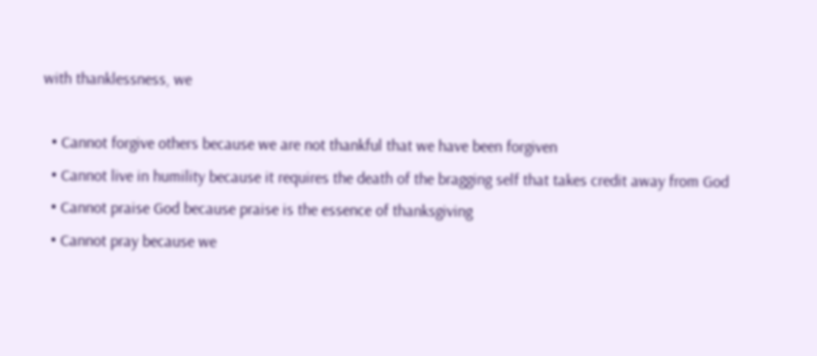with thanklessness, we

  • Cannot forgive others because we are not thankful that we have been forgiven
  • Cannot live in humility because it requires the death of the bragging self that takes credit away from God
  • Cannot praise God because praise is the essence of thanksgiving
  • Cannot pray because we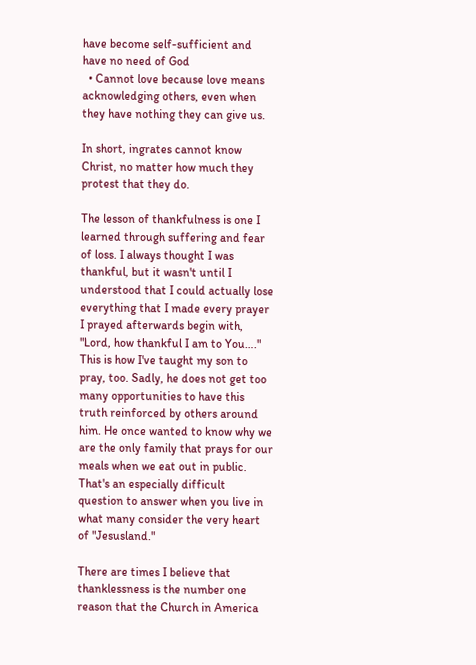have become self-sufficient and have no need of God
  • Cannot love because love means acknowledging others, even when they have nothing they can give us.

In short, ingrates cannot know Christ, no matter how much they protest that they do.

The lesson of thankfulness is one I learned through suffering and fear of loss. I always thought I was thankful, but it wasn't until I understood that I could actually lose everything that I made every prayer I prayed afterwards begin with, "Lord, how thankful I am to You…." This is how I've taught my son to pray, too. Sadly, he does not get too many opportunities to have this truth reinforced by others around him. He once wanted to know why we are the only family that prays for our meals when we eat out in public. That's an especially difficult question to answer when you live in what many consider the very heart of "Jesusland."

There are times I believe that thanklessness is the number one reason that the Church in America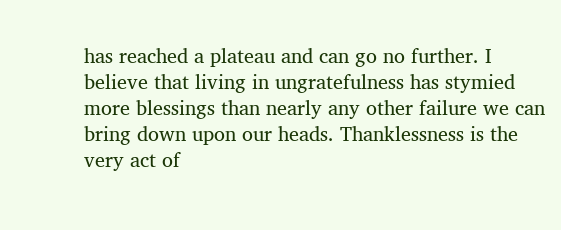has reached a plateau and can go no further. I believe that living in ungratefulness has stymied more blessings than nearly any other failure we can bring down upon our heads. Thanklessness is the very act of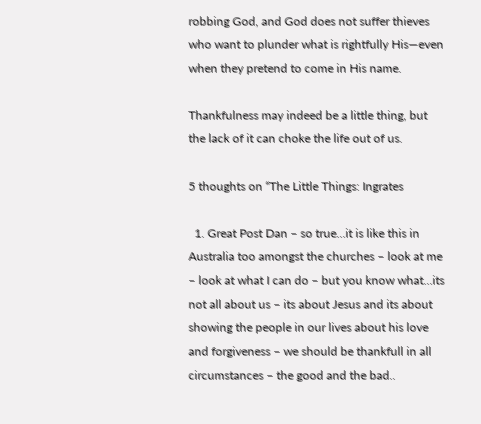robbing God, and God does not suffer thieves who want to plunder what is rightfully His—even when they pretend to come in His name.

Thankfulness may indeed be a little thing, but the lack of it can choke the life out of us.

5 thoughts on “The Little Things: Ingrates

  1. Great Post Dan – so true…it is like this in Australia too amongst the churches – look at me – look at what I can do – but you know what…its not all about us – its about Jesus and its about showing the people in our lives about his love and forgiveness – we should be thankfull in all circumstances – the good and the bad..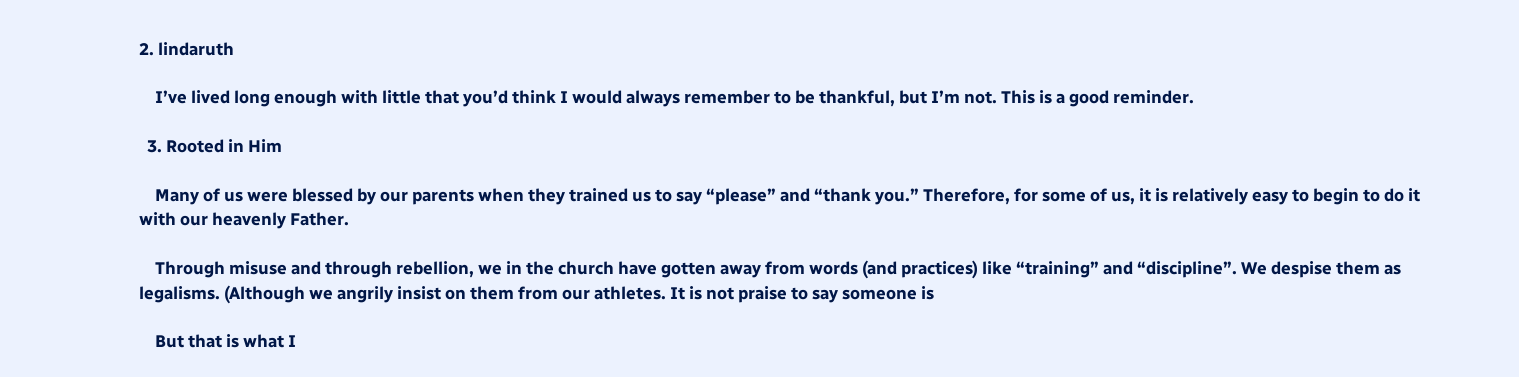2. lindaruth

    I’ve lived long enough with little that you’d think I would always remember to be thankful, but I’m not. This is a good reminder.

  3. Rooted in Him

    Many of us were blessed by our parents when they trained us to say “please” and “thank you.” Therefore, for some of us, it is relatively easy to begin to do it with our heavenly Father.

    Through misuse and through rebellion, we in the church have gotten away from words (and practices) like “training” and “discipline”. We despise them as legalisms. (Although we angrily insist on them from our athletes. It is not praise to say someone is

    But that is what I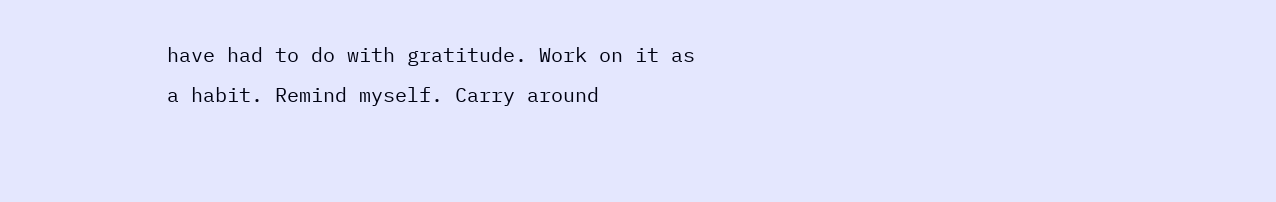have had to do with gratitude. Work on it as a habit. Remind myself. Carry around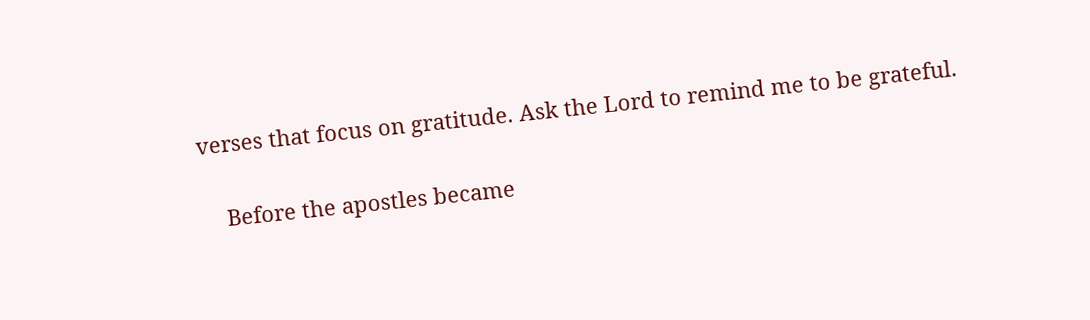verses that focus on gratitude. Ask the Lord to remind me to be grateful.

    Before the apostles became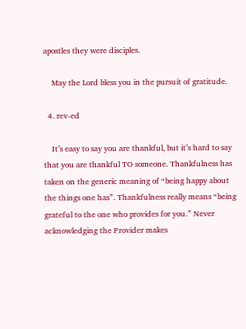apostles they were disciples.

    May the Lord bless you in the pursuit of gratitude.

  4. rev-ed

    It’s easy to say you are thankful, but it’s hard to say that you are thankful TO someone. Thankfulness has taken on the generic meaning of “being happy about the things one has”. Thankfulness really means “being grateful to the one who provides for you.” Never acknowledging the Provider makes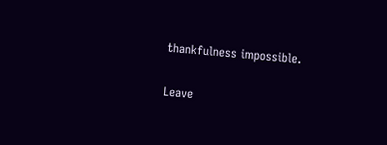thankfulness impossible.

Leave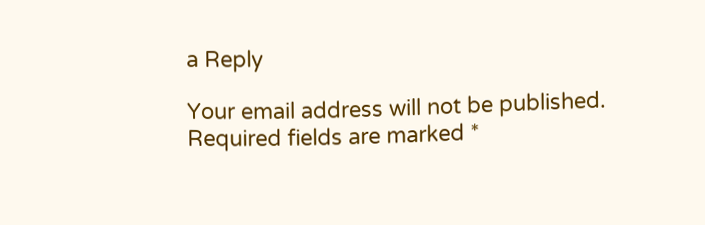a Reply

Your email address will not be published. Required fields are marked *